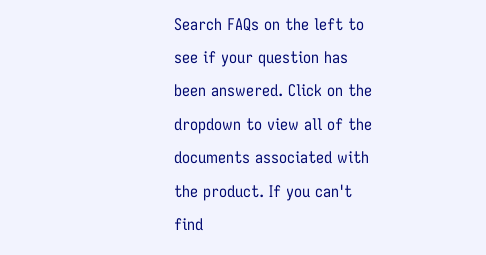Search FAQs on the left to see if your question has been answered. Click on the dropdown to view all of the documents associated with the product. If you can't find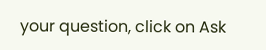your question, click on Ask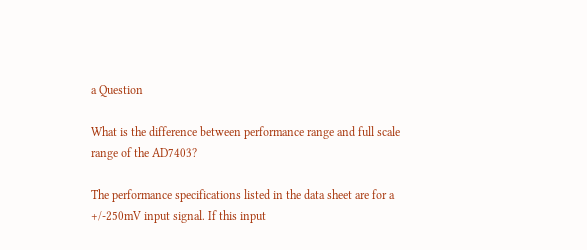a Question

What is the difference between performance range and full scale range of the AD7403?

The performance specifications listed in the data sheet are for a +/-250mV input signal. If this input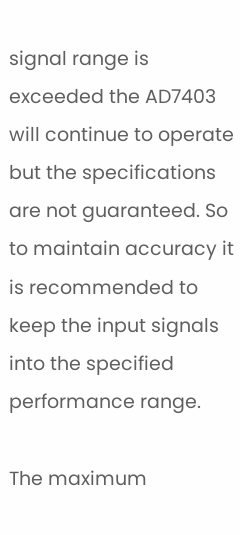signal range is exceeded the AD7403 will continue to operate but the specifications are not guaranteed. So to maintain accuracy it is recommended to keep the input signals into the specified performance range.

The maximum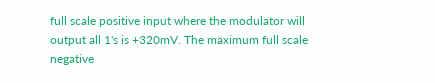full scale positive input where the modulator will output all 1's is +320mV. The maximum full scale negative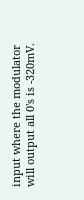input where the modulator will output all 0's is -320mV.